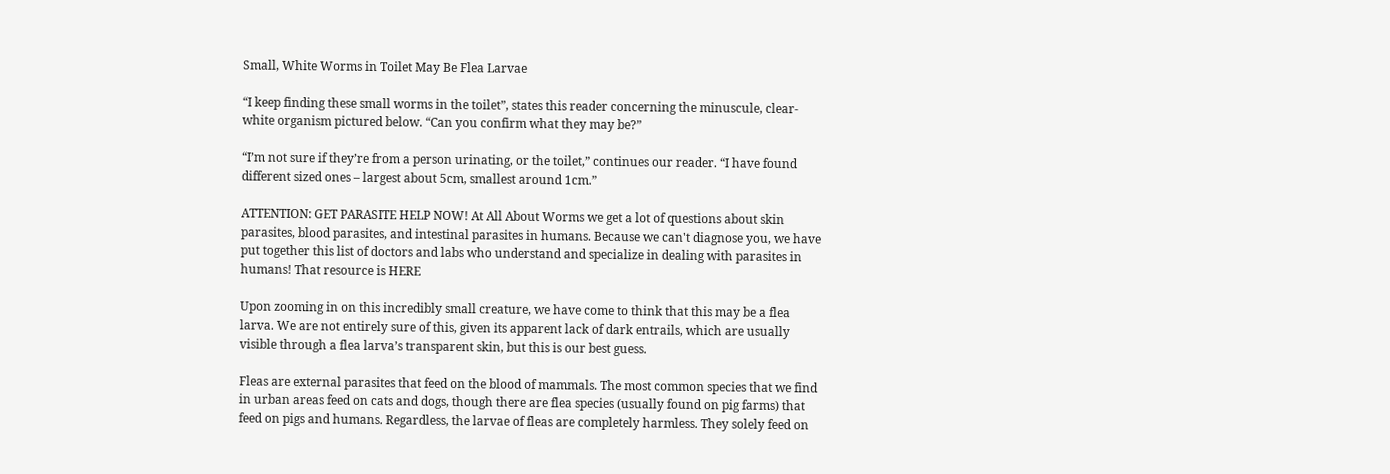Small, White Worms in Toilet May Be Flea Larvae

“I keep finding these small worms in the toilet”, states this reader concerning the minuscule, clear-white organism pictured below. “Can you confirm what they may be?”

“I’m not sure if they’re from a person urinating, or the toilet,” continues our reader. “I have found different sized ones – largest about 5cm, smallest around 1cm.”

ATTENTION: GET PARASITE HELP NOW! At All About Worms we get a lot of questions about skin parasites, blood parasites, and intestinal parasites in humans. Because we can't diagnose you, we have put together this list of doctors and labs who understand and specialize in dealing with parasites in humans! That resource is HERE

Upon zooming in on this incredibly small creature, we have come to think that this may be a flea larva. We are not entirely sure of this, given its apparent lack of dark entrails, which are usually visible through a flea larva’s transparent skin, but this is our best guess.

Fleas are external parasites that feed on the blood of mammals. The most common species that we find in urban areas feed on cats and dogs, though there are flea species (usually found on pig farms) that feed on pigs and humans. Regardless, the larvae of fleas are completely harmless. They solely feed on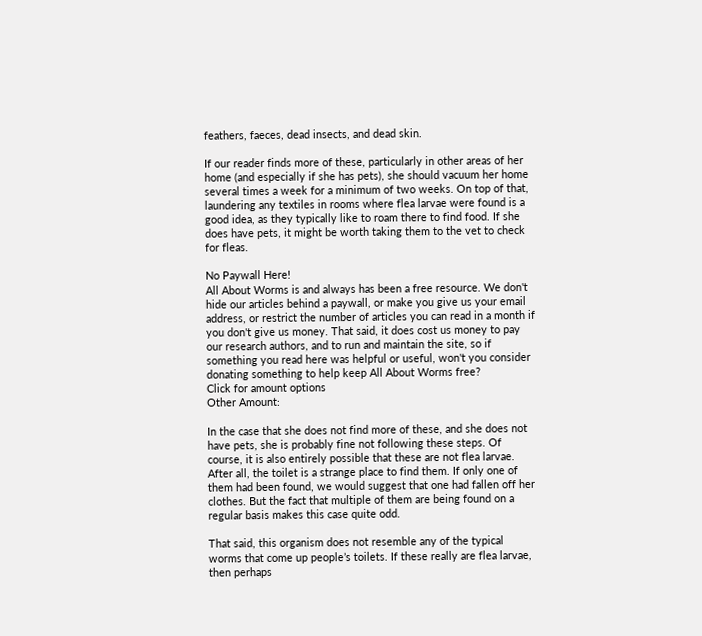feathers, faeces, dead insects, and dead skin.

If our reader finds more of these, particularly in other areas of her home (and especially if she has pets), she should vacuum her home several times a week for a minimum of two weeks. On top of that, laundering any textiles in rooms where flea larvae were found is a good idea, as they typically like to roam there to find food. If she does have pets, it might be worth taking them to the vet to check for fleas.

No Paywall Here!
All About Worms is and always has been a free resource. We don't hide our articles behind a paywall, or make you give us your email address, or restrict the number of articles you can read in a month if you don't give us money. That said, it does cost us money to pay our research authors, and to run and maintain the site, so if something you read here was helpful or useful, won't you consider donating something to help keep All About Worms free?
Click for amount options
Other Amount:

In the case that she does not find more of these, and she does not have pets, she is probably fine not following these steps. Of course, it is also entirely possible that these are not flea larvae. After all, the toilet is a strange place to find them. If only one of them had been found, we would suggest that one had fallen off her clothes. But the fact that multiple of them are being found on a regular basis makes this case quite odd.

That said, this organism does not resemble any of the typical worms that come up people’s toilets. If these really are flea larvae, then perhaps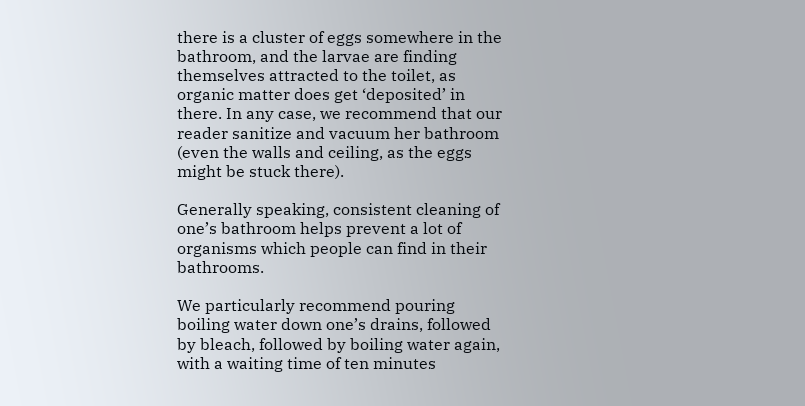there is a cluster of eggs somewhere in the bathroom, and the larvae are finding themselves attracted to the toilet, as organic matter does get ‘deposited’ in there. In any case, we recommend that our reader sanitize and vacuum her bathroom (even the walls and ceiling, as the eggs might be stuck there).

Generally speaking, consistent cleaning of one’s bathroom helps prevent a lot of organisms which people can find in their bathrooms.

We particularly recommend pouring boiling water down one’s drains, followed by bleach, followed by boiling water again, with a waiting time of ten minutes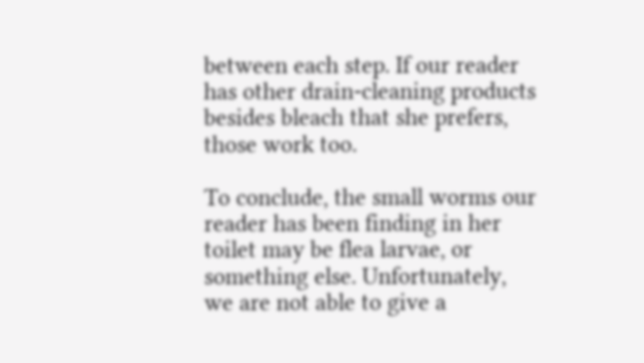between each step. If our reader has other drain-cleaning products besides bleach that she prefers, those work too.

To conclude, the small worms our reader has been finding in her toilet may be flea larvae, or something else. Unfortunately, we are not able to give a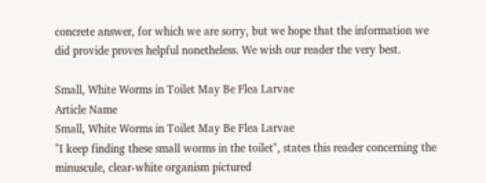concrete answer, for which we are sorry, but we hope that the information we did provide proves helpful nonetheless. We wish our reader the very best.

Small, White Worms in Toilet May Be Flea Larvae
Article Name
Small, White Worms in Toilet May Be Flea Larvae
"I keep finding these small worms in the toilet", states this reader concerning the minuscule, clear-white organism pictured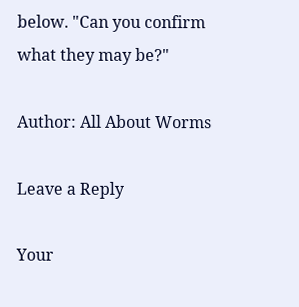below. "Can you confirm what they may be?"

Author: All About Worms

Leave a Reply

Your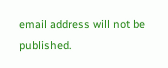email address will not be published.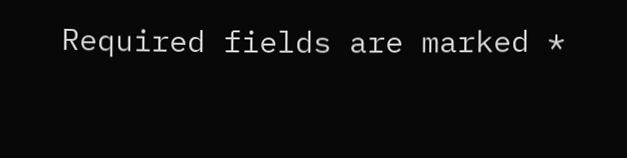Required fields are marked *